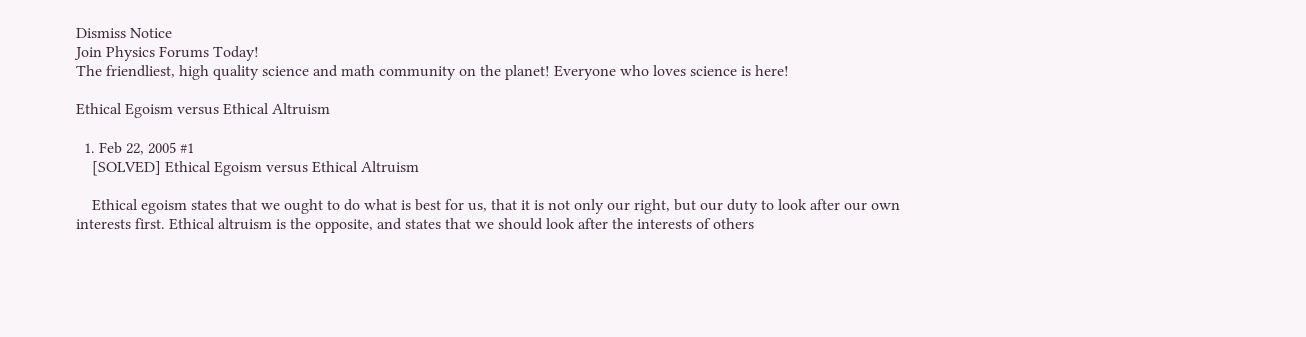Dismiss Notice
Join Physics Forums Today!
The friendliest, high quality science and math community on the planet! Everyone who loves science is here!

Ethical Egoism versus Ethical Altruism

  1. Feb 22, 2005 #1
    [SOLVED] Ethical Egoism versus Ethical Altruism

    Ethical egoism states that we ought to do what is best for us, that it is not only our right, but our duty to look after our own interests first. Ethical altruism is the opposite, and states that we should look after the interests of others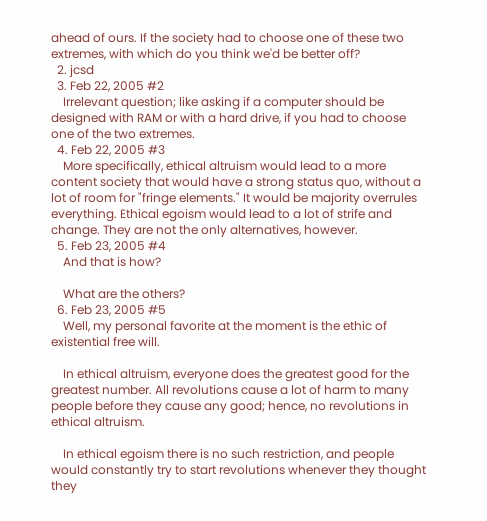ahead of ours. If the society had to choose one of these two extremes, with which do you think we'd be better off?
  2. jcsd
  3. Feb 22, 2005 #2
    Irrelevant question; like asking if a computer should be designed with RAM or with a hard drive, if you had to choose one of the two extremes.
  4. Feb 22, 2005 #3
    More specifically, ethical altruism would lead to a more content society that would have a strong status quo, without a lot of room for "fringe elements." It would be majority overrules everything. Ethical egoism would lead to a lot of strife and change. They are not the only alternatives, however.
  5. Feb 23, 2005 #4
    And that is how?

    What are the others?
  6. Feb 23, 2005 #5
    Well, my personal favorite at the moment is the ethic of existential free will.

    In ethical altruism, everyone does the greatest good for the greatest number. All revolutions cause a lot of harm to many people before they cause any good; hence, no revolutions in ethical altruism.

    In ethical egoism there is no such restriction, and people would constantly try to start revolutions whenever they thought they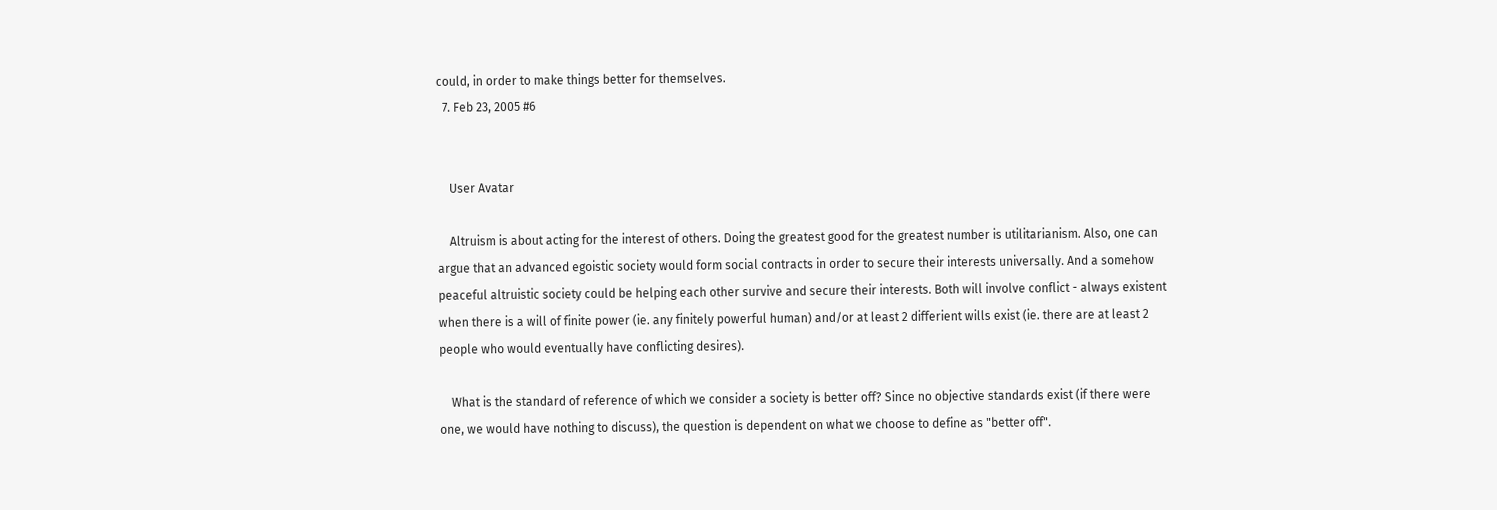could, in order to make things better for themselves.
  7. Feb 23, 2005 #6


    User Avatar

    Altruism is about acting for the interest of others. Doing the greatest good for the greatest number is utilitarianism. Also, one can argue that an advanced egoistic society would form social contracts in order to secure their interests universally. And a somehow peaceful altruistic society could be helping each other survive and secure their interests. Both will involve conflict - always existent when there is a will of finite power (ie. any finitely powerful human) and/or at least 2 differient wills exist (ie. there are at least 2 people who would eventually have conflicting desires).

    What is the standard of reference of which we consider a society is better off? Since no objective standards exist (if there were one, we would have nothing to discuss), the question is dependent on what we choose to define as "better off".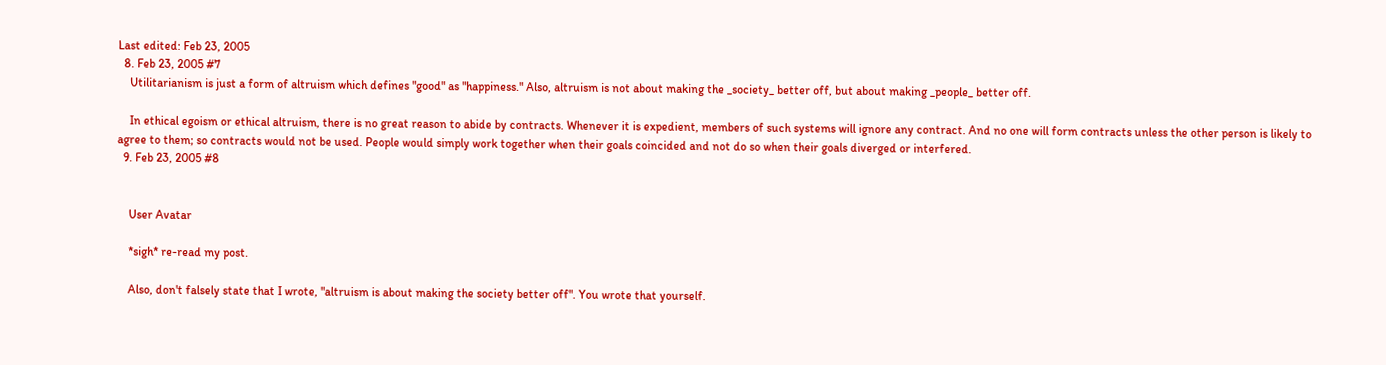Last edited: Feb 23, 2005
  8. Feb 23, 2005 #7
    Utilitarianism is just a form of altruism which defines "good" as "happiness." Also, altruism is not about making the _society_ better off, but about making _people_ better off.

    In ethical egoism or ethical altruism, there is no great reason to abide by contracts. Whenever it is expedient, members of such systems will ignore any contract. And no one will form contracts unless the other person is likely to agree to them; so contracts would not be used. People would simply work together when their goals coincided and not do so when their goals diverged or interfered.
  9. Feb 23, 2005 #8


    User Avatar

    *sigh* re-read my post.

    Also, don't falsely state that I wrote, "altruism is about making the society better off". You wrote that yourself.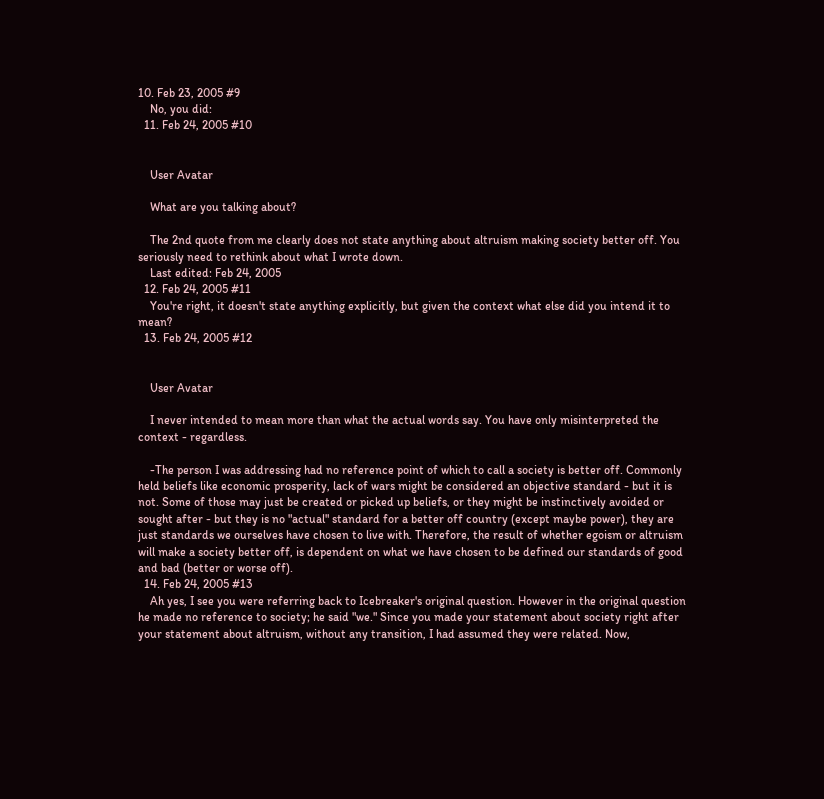10. Feb 23, 2005 #9
    No, you did:
  11. Feb 24, 2005 #10


    User Avatar

    What are you talking about?

    The 2nd quote from me clearly does not state anything about altruism making society better off. You seriously need to rethink about what I wrote down.
    Last edited: Feb 24, 2005
  12. Feb 24, 2005 #11
    You're right, it doesn't state anything explicitly, but given the context what else did you intend it to mean?
  13. Feb 24, 2005 #12


    User Avatar

    I never intended to mean more than what the actual words say. You have only misinterpreted the context - regardless.

    -The person I was addressing had no reference point of which to call a society is better off. Commonly held beliefs like economic prosperity, lack of wars might be considered an objective standard - but it is not. Some of those may just be created or picked up beliefs, or they might be instinctively avoided or sought after - but they is no "actual" standard for a better off country (except maybe power), they are just standards we ourselves have chosen to live with. Therefore, the result of whether egoism or altruism will make a society better off, is dependent on what we have chosen to be defined our standards of good and bad (better or worse off).
  14. Feb 24, 2005 #13
    Ah yes, I see you were referring back to Icebreaker's original question. However in the original question he made no reference to society; he said "we." Since you made your statement about society right after your statement about altruism, without any transition, I had assumed they were related. Now,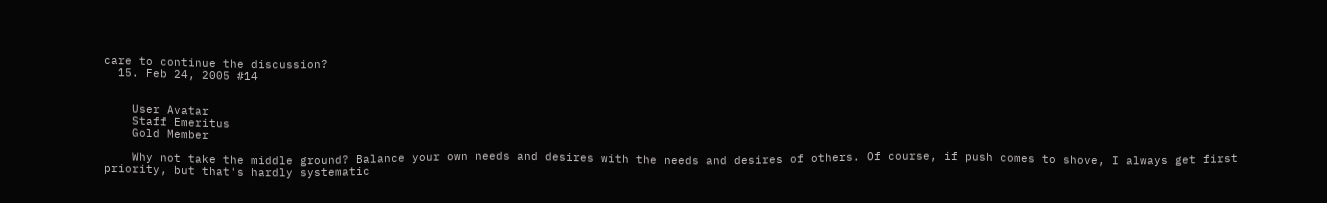care to continue the discussion?
  15. Feb 24, 2005 #14


    User Avatar
    Staff Emeritus
    Gold Member

    Why not take the middle ground? Balance your own needs and desires with the needs and desires of others. Of course, if push comes to shove, I always get first priority, but that's hardly systematic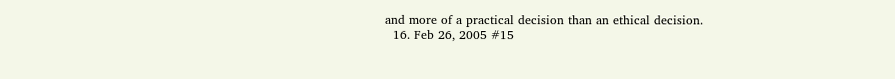and more of a practical decision than an ethical decision.
  16. Feb 26, 2005 #15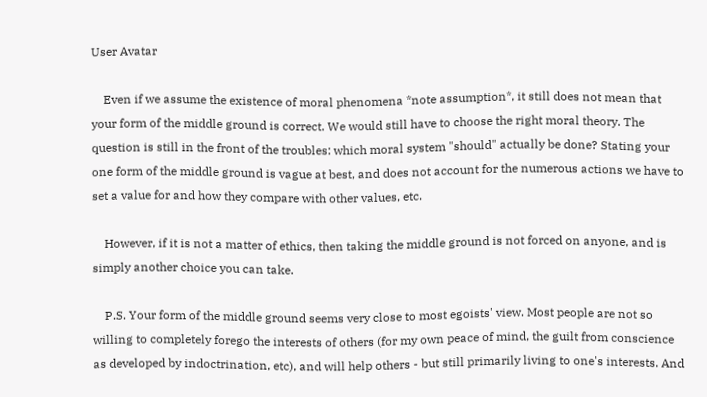User Avatar

    Even if we assume the existence of moral phenomena *note assumption*, it still does not mean that your form of the middle ground is correct. We would still have to choose the right moral theory. The question is still in the front of the troubles: which moral system "should" actually be done? Stating your one form of the middle ground is vague at best, and does not account for the numerous actions we have to set a value for and how they compare with other values, etc.

    However, if it is not a matter of ethics, then taking the middle ground is not forced on anyone, and is simply another choice you can take.

    P.S. Your form of the middle ground seems very close to most egoists' view. Most people are not so willing to completely forego the interests of others (for my own peace of mind, the guilt from conscience as developed by indoctrination, etc), and will help others - but still primarily living to one's interests. And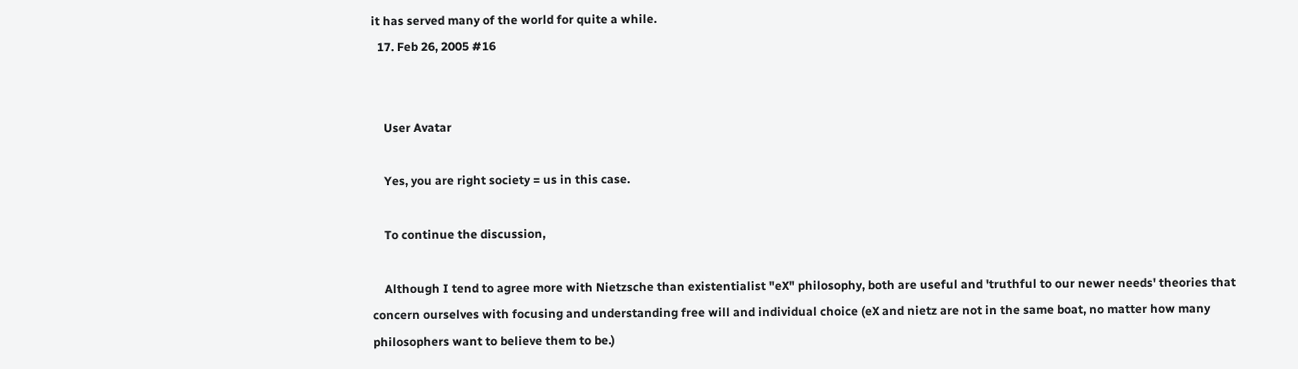it has served many of the world for quite a while.
  17. Feb 26, 2005 #16


    User Avatar

    Yes, you are right society = us in this case.

    To continue the discussion,

    Although I tend to agree more with Nietzsche than existentialist "eX" philosophy, both are useful and 'truthful to our newer needs' theories that concern ourselves with focusing and understanding free will and individual choice (eX and nietz are not in the same boat, no matter how many philosophers want to believe them to be.)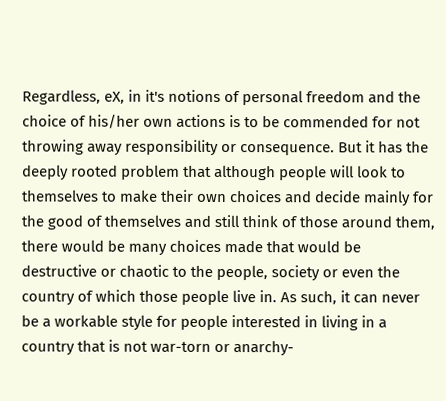Regardless, eX, in it's notions of personal freedom and the choice of his/her own actions is to be commended for not throwing away responsibility or consequence. But it has the deeply rooted problem that although people will look to themselves to make their own choices and decide mainly for the good of themselves and still think of those around them, there would be many choices made that would be destructive or chaotic to the people, society or even the country of which those people live in. As such, it can never be a workable style for people interested in living in a country that is not war-torn or anarchy-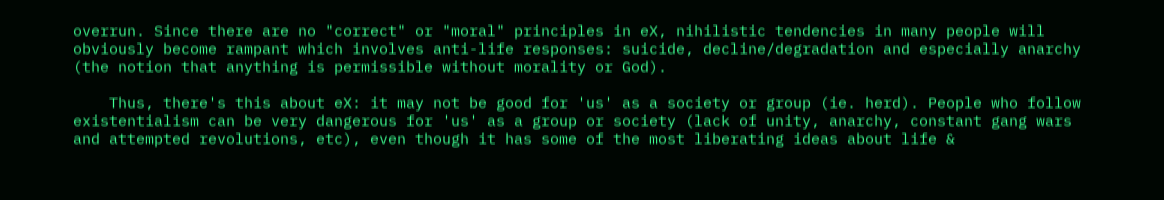overrun. Since there are no "correct" or "moral" principles in eX, nihilistic tendencies in many people will obviously become rampant which involves anti-life responses: suicide, decline/degradation and especially anarchy (the notion that anything is permissible without morality or God).

    Thus, there's this about eX: it may not be good for 'us' as a society or group (ie. herd). People who follow existentialism can be very dangerous for 'us' as a group or society (lack of unity, anarchy, constant gang wars and attempted revolutions, etc), even though it has some of the most liberating ideas about life &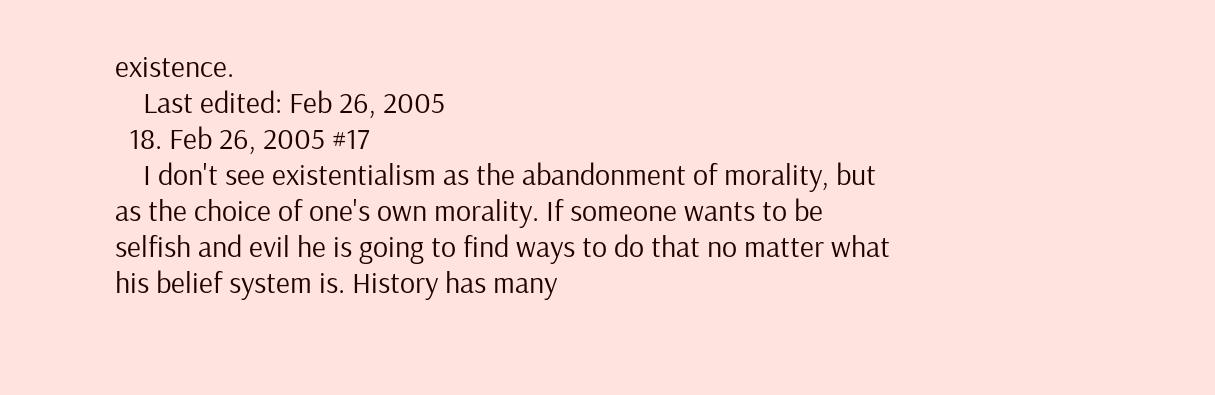existence.
    Last edited: Feb 26, 2005
  18. Feb 26, 2005 #17
    I don't see existentialism as the abandonment of morality, but as the choice of one's own morality. If someone wants to be selfish and evil he is going to find ways to do that no matter what his belief system is. History has many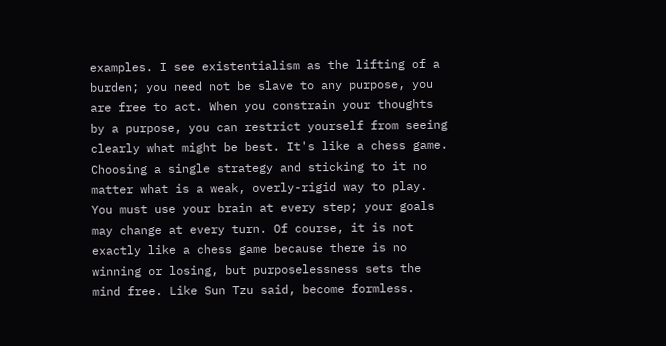examples. I see existentialism as the lifting of a burden; you need not be slave to any purpose, you are free to act. When you constrain your thoughts by a purpose, you can restrict yourself from seeing clearly what might be best. It's like a chess game. Choosing a single strategy and sticking to it no matter what is a weak, overly-rigid way to play. You must use your brain at every step; your goals may change at every turn. Of course, it is not exactly like a chess game because there is no winning or losing, but purposelessness sets the mind free. Like Sun Tzu said, become formless.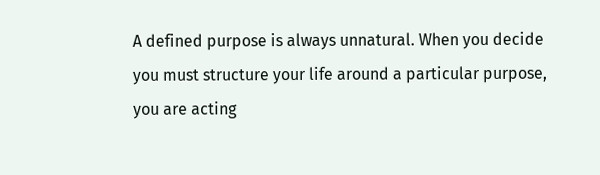A defined purpose is always unnatural. When you decide you must structure your life around a particular purpose, you are acting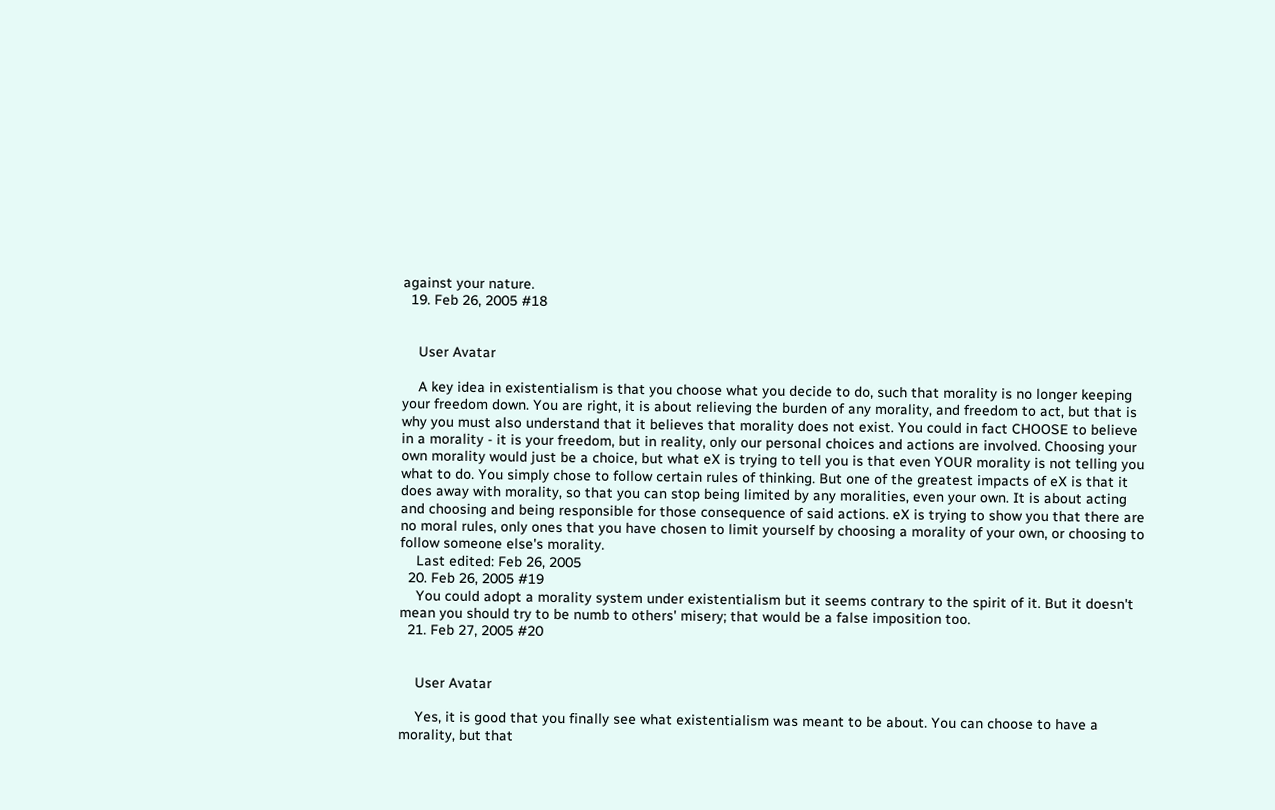against your nature.
  19. Feb 26, 2005 #18


    User Avatar

    A key idea in existentialism is that you choose what you decide to do, such that morality is no longer keeping your freedom down. You are right, it is about relieving the burden of any morality, and freedom to act, but that is why you must also understand that it believes that morality does not exist. You could in fact CHOOSE to believe in a morality - it is your freedom, but in reality, only our personal choices and actions are involved. Choosing your own morality would just be a choice, but what eX is trying to tell you is that even YOUR morality is not telling you what to do. You simply chose to follow certain rules of thinking. But one of the greatest impacts of eX is that it does away with morality, so that you can stop being limited by any moralities, even your own. It is about acting and choosing and being responsible for those consequence of said actions. eX is trying to show you that there are no moral rules, only ones that you have chosen to limit yourself by choosing a morality of your own, or choosing to follow someone else's morality.
    Last edited: Feb 26, 2005
  20. Feb 26, 2005 #19
    You could adopt a morality system under existentialism but it seems contrary to the spirit of it. But it doesn't mean you should try to be numb to others' misery; that would be a false imposition too.
  21. Feb 27, 2005 #20


    User Avatar

    Yes, it is good that you finally see what existentialism was meant to be about. You can choose to have a morality, but that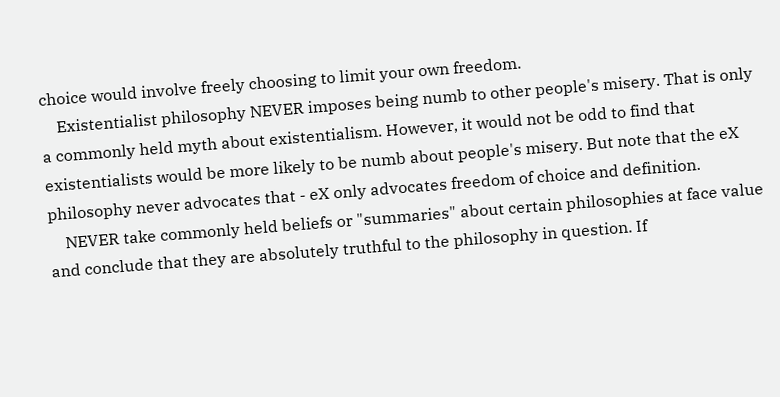choice would involve freely choosing to limit your own freedom.
    Existentialist philosophy NEVER imposes being numb to other people's misery. That is only a commonly held myth about existentialism. However, it would not be odd to find that existentialists would be more likely to be numb about people's misery. But note that the eX philosophy never advocates that - eX only advocates freedom of choice and definition.
    NEVER take commonly held beliefs or "summaries" about certain philosophies at face value and conclude that they are absolutely truthful to the philosophy in question. If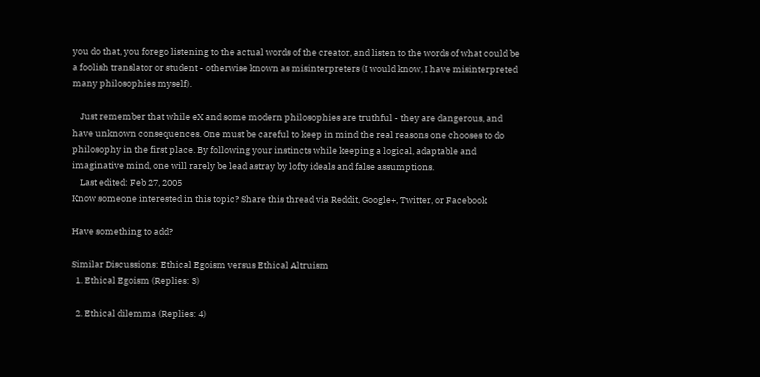you do that, you forego listening to the actual words of the creator, and listen to the words of what could be a foolish translator or student - otherwise known as misinterpreters (I would know, I have misinterpreted many philosophies myself).

    Just remember that while eX and some modern philosophies are truthful - they are dangerous, and have unknown consequences. One must be careful to keep in mind the real reasons one chooses to do philosophy in the first place. By following your instincts while keeping a logical, adaptable and imaginative mind, one will rarely be lead astray by lofty ideals and false assumptions.
    Last edited: Feb 27, 2005
Know someone interested in this topic? Share this thread via Reddit, Google+, Twitter, or Facebook

Have something to add?

Similar Discussions: Ethical Egoism versus Ethical Altruism
  1. Ethical Egoism (Replies: 3)

  2. Ethical dilemma (Replies: 4)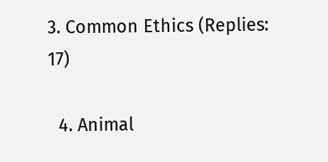3. Common Ethics (Replies: 17)

  4. Animal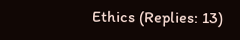Ethics (Replies: 13)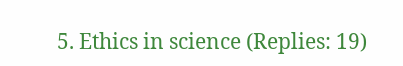5. Ethics in science (Replies: 19)